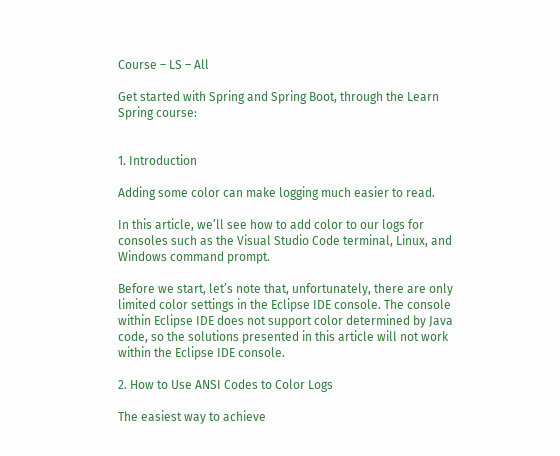Course – LS – All

Get started with Spring and Spring Boot, through the Learn Spring course:


1. Introduction

Adding some color can make logging much easier to read.

In this article, we’ll see how to add color to our logs for consoles such as the Visual Studio Code terminal, Linux, and Windows command prompt.

Before we start, let’s note that, unfortunately, there are only limited color settings in the Eclipse IDE console. The console within Eclipse IDE does not support color determined by Java code, so the solutions presented in this article will not work within the Eclipse IDE console.

2. How to Use ANSI Codes to Color Logs

The easiest way to achieve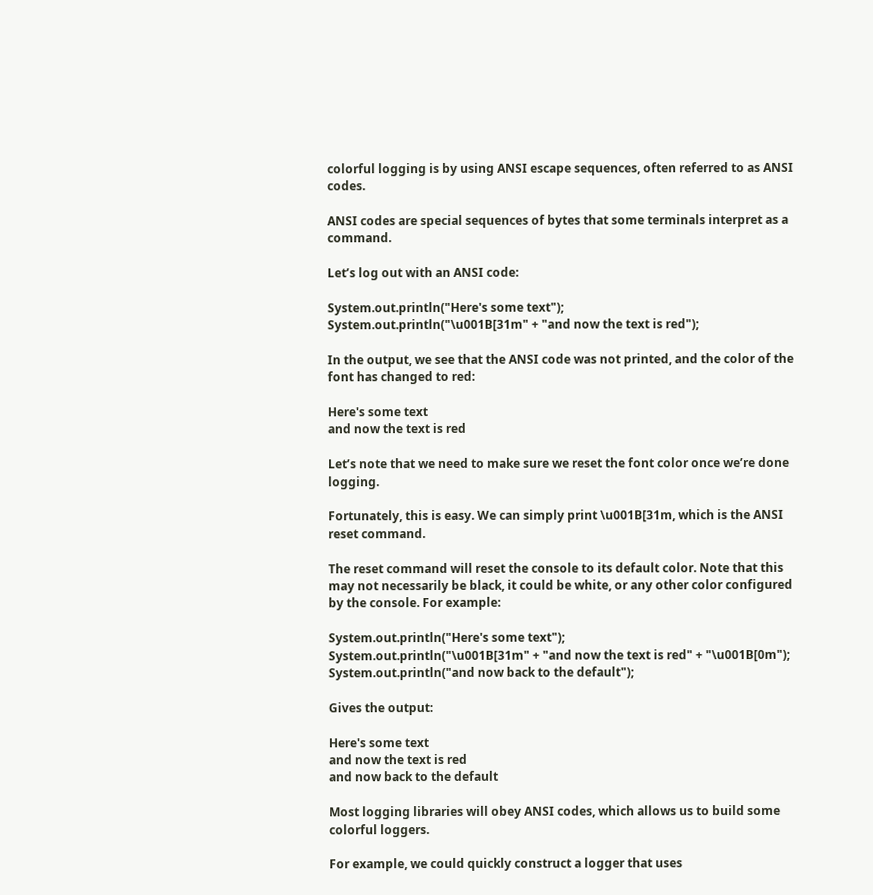colorful logging is by using ANSI escape sequences, often referred to as ANSI codes.

ANSI codes are special sequences of bytes that some terminals interpret as a command.

Let’s log out with an ANSI code:

System.out.println("Here's some text");
System.out.println("\u001B[31m" + "and now the text is red");

In the output, we see that the ANSI code was not printed, and the color of the font has changed to red:

Here's some text
and now the text is red

Let’s note that we need to make sure we reset the font color once we’re done logging.

Fortunately, this is easy. We can simply print \u001B[31m, which is the ANSI reset command.

The reset command will reset the console to its default color. Note that this may not necessarily be black, it could be white, or any other color configured by the console. For example:

System.out.println("Here's some text");
System.out.println("\u001B[31m" + "and now the text is red" + "\u001B[0m");
System.out.println("and now back to the default");

Gives the output:

Here's some text
and now the text is red
and now back to the default

Most logging libraries will obey ANSI codes, which allows us to build some colorful loggers.

For example, we could quickly construct a logger that uses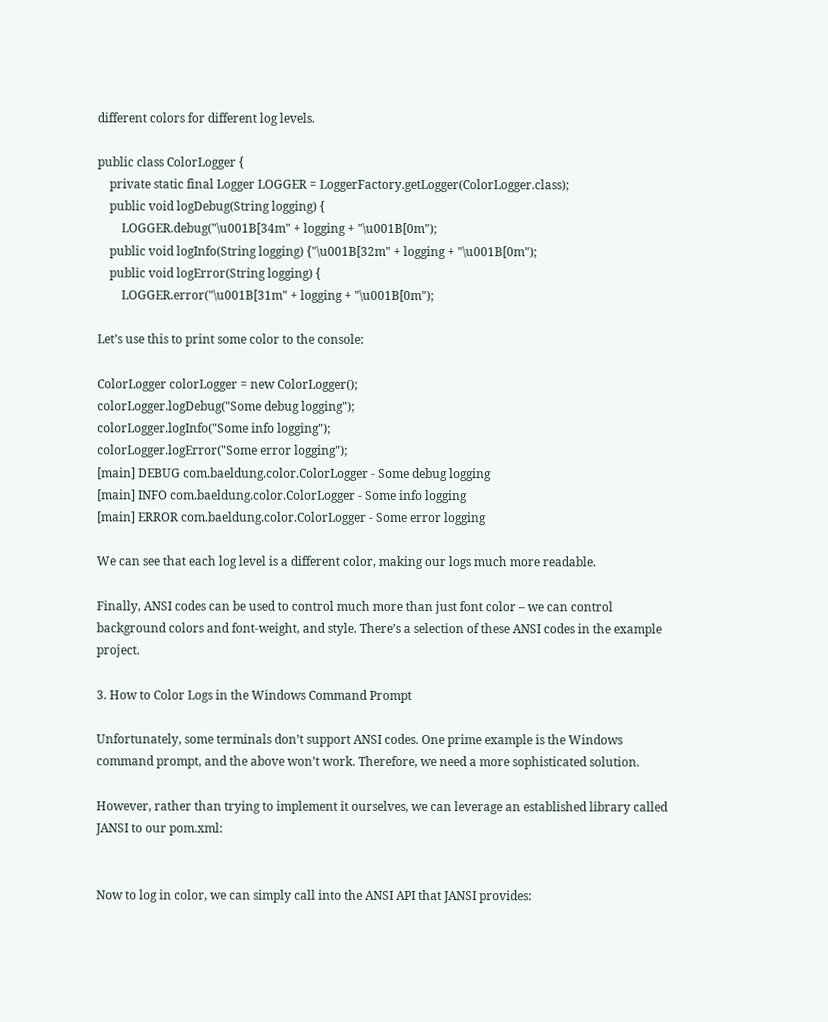different colors for different log levels.

public class ColorLogger {
    private static final Logger LOGGER = LoggerFactory.getLogger(ColorLogger.class);
    public void logDebug(String logging) {
        LOGGER.debug("\u001B[34m" + logging + "\u001B[0m");
    public void logInfo(String logging) {"\u001B[32m" + logging + "\u001B[0m");
    public void logError(String logging) {
        LOGGER.error("\u001B[31m" + logging + "\u001B[0m");

Let’s use this to print some color to the console:

ColorLogger colorLogger = new ColorLogger();
colorLogger.logDebug("Some debug logging");
colorLogger.logInfo("Some info logging");
colorLogger.logError("Some error logging");
[main] DEBUG com.baeldung.color.ColorLogger - Some debug logging
[main] INFO com.baeldung.color.ColorLogger - Some info logging
[main] ERROR com.baeldung.color.ColorLogger - Some error logging

We can see that each log level is a different color, making our logs much more readable.

Finally, ANSI codes can be used to control much more than just font color – we can control background colors and font-weight, and style. There’s a selection of these ANSI codes in the example project.

3. How to Color Logs in the Windows Command Prompt

Unfortunately, some terminals don’t support ANSI codes. One prime example is the Windows command prompt, and the above won’t work. Therefore, we need a more sophisticated solution.

However, rather than trying to implement it ourselves, we can leverage an established library called JANSI to our pom.xml:


Now to log in color, we can simply call into the ANSI API that JANSI provides: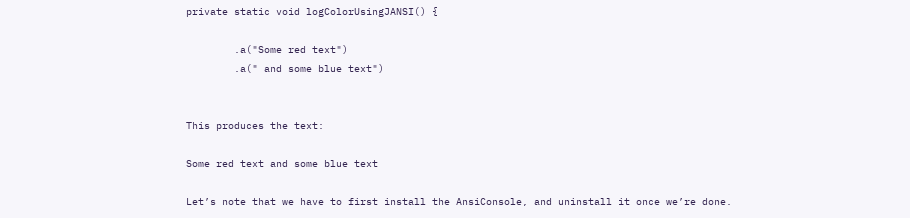private static void logColorUsingJANSI() {

        .a("Some red text")
        .a(" and some blue text")


This produces the text:

Some red text and some blue text

Let’s note that we have to first install the AnsiConsole, and uninstall it once we’re done.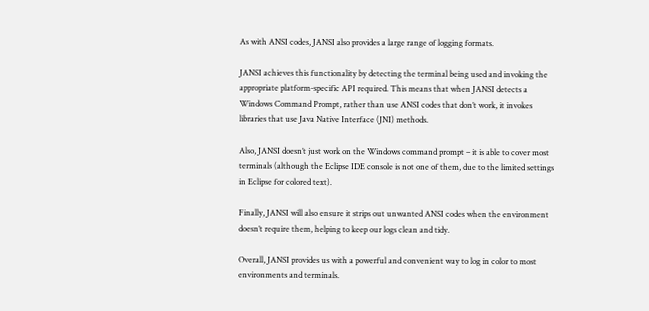As with ANSI codes, JANSI also provides a large range of logging formats.

JANSI achieves this functionality by detecting the terminal being used and invoking the appropriate platform-specific API required. This means that when JANSI detects a Windows Command Prompt, rather than use ANSI codes that don’t work, it invokes libraries that use Java Native Interface (JNI) methods.

Also, JANSI doesn’t just work on the Windows command prompt – it is able to cover most terminals (although the Eclipse IDE console is not one of them, due to the limited settings in Eclipse for colored text).

Finally, JANSI will also ensure it strips out unwanted ANSI codes when the environment doesn’t require them, helping to keep our logs clean and tidy.

Overall, JANSI provides us with a powerful and convenient way to log in color to most environments and terminals.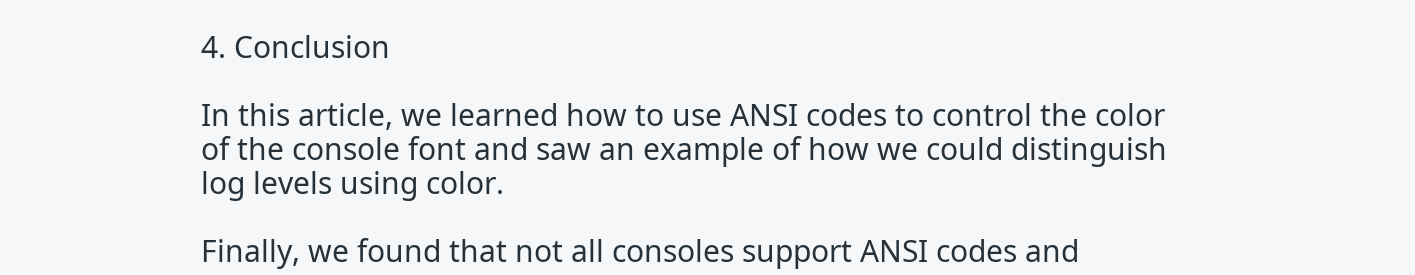4. Conclusion

In this article, we learned how to use ANSI codes to control the color of the console font and saw an example of how we could distinguish log levels using color.

Finally, we found that not all consoles support ANSI codes and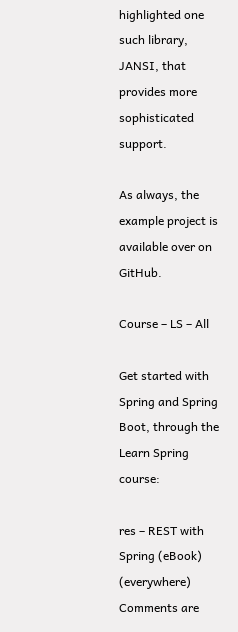highlighted one such library, JANSI, that provides more sophisticated support.

As always, the example project is available over on GitHub.

Course – LS – All

Get started with Spring and Spring Boot, through the Learn Spring course:

res – REST with Spring (eBook) (everywhere)
Comments are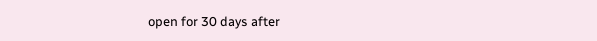open for 30 days after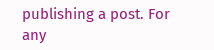publishing a post. For any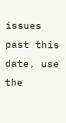issues past this date, use the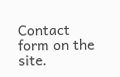Contact form on the site.